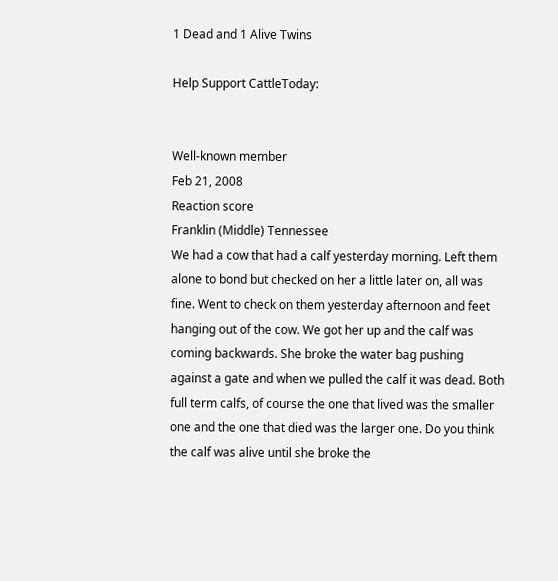1 Dead and 1 Alive Twins

Help Support CattleToday:


Well-known member
Feb 21, 2008
Reaction score
Franklin (Middle) Tennessee
We had a cow that had a calf yesterday morning. Left them alone to bond but checked on her a little later on, all was fine. Went to check on them yesterday afternoon and feet hanging out of the cow. We got her up and the calf was coming backwards. She broke the water bag pushing against a gate and when we pulled the calf it was dead. Both full term calfs, of course the one that lived was the smaller one and the one that died was the larger one. Do you think the calf was alive until she broke the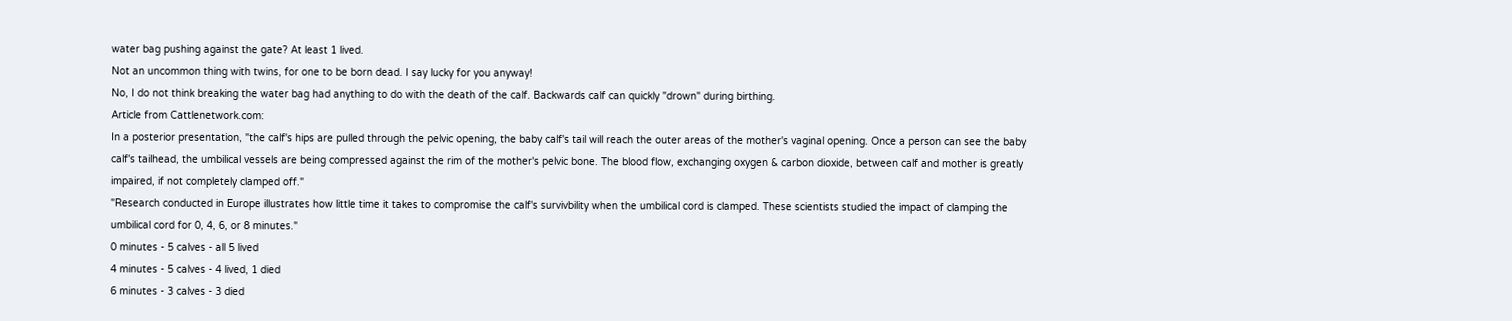water bag pushing against the gate? At least 1 lived.
Not an uncommon thing with twins, for one to be born dead. I say lucky for you anyway!
No, I do not think breaking the water bag had anything to do with the death of the calf. Backwards calf can quickly "drown" during birthing.
Article from Cattlenetwork.com:
In a posterior presentation, "the calf's hips are pulled through the pelvic opening, the baby calf's tail will reach the outer areas of the mother's vaginal opening. Once a person can see the baby calf's tailhead, the umbilical vessels are being compressed against the rim of the mother's pelvic bone. The blood flow, exchanging oxygen & carbon dioxide, between calf and mother is greatly impaired, if not completely clamped off."
"Research conducted in Europe illustrates how little time it takes to compromise the calf's survivbility when the umbilical cord is clamped. These scientists studied the impact of clamping the umbilical cord for 0, 4, 6, or 8 minutes."
0 minutes - 5 calves - all 5 lived
4 minutes - 5 calves - 4 lived, 1 died
6 minutes - 3 calves - 3 died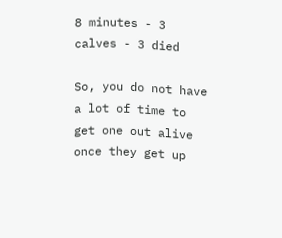8 minutes - 3 calves - 3 died

So, you do not have a lot of time to get one out alive once they get up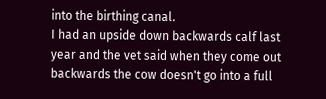into the birthing canal.
I had an upside down backwards calf last year and the vet said when they come out backwards the cow doesn't go into a full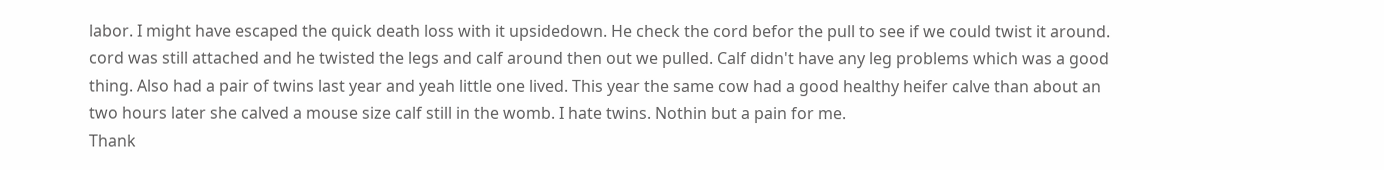labor. I might have escaped the quick death loss with it upsidedown. He check the cord befor the pull to see if we could twist it around. cord was still attached and he twisted the legs and calf around then out we pulled. Calf didn't have any leg problems which was a good thing. Also had a pair of twins last year and yeah little one lived. This year the same cow had a good healthy heifer calve than about an two hours later she calved a mouse size calf still in the womb. I hate twins. Nothin but a pain for me.
Thank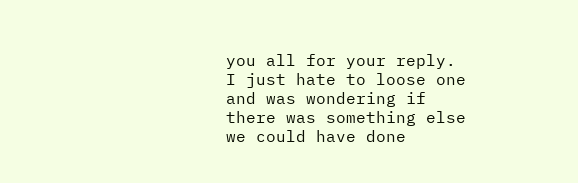you all for your reply. I just hate to loose one and was wondering if there was something else we could have done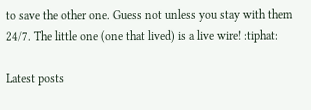to save the other one. Guess not unless you stay with them 24/7. The little one (one that lived) is a live wire! :tiphat:

Latest posts